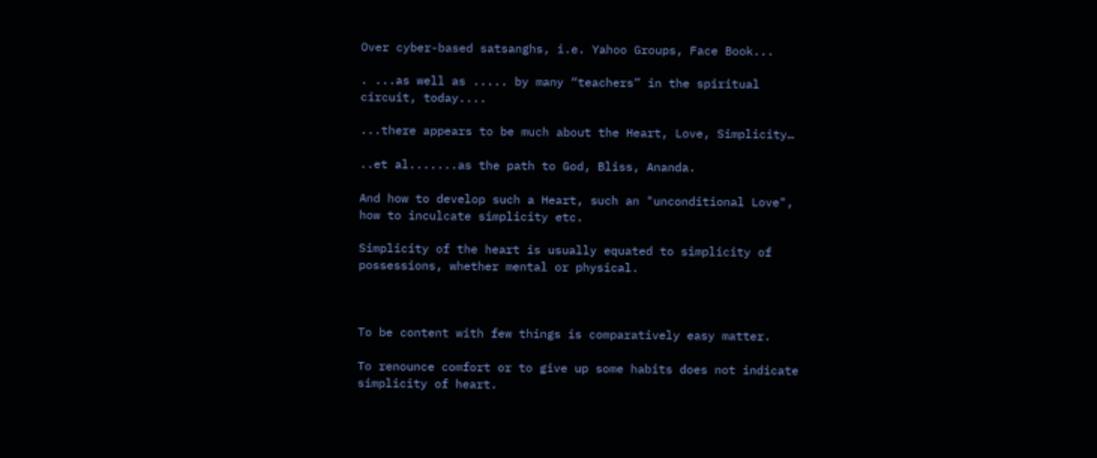Over cyber-based satsanghs, i.e. Yahoo Groups, Face Book...

. ...as well as ..... by many “teachers” in the spiritual circuit, today....

...there appears to be much about the Heart, Love, Simplicity…

..et al.......as the path to God, Bliss, Ananda.

And how to develop such a Heart, such an "unconditional Love", how to inculcate simplicity etc.

Simplicity of the heart is usually equated to simplicity of possessions, whether mental or physical.



To be content with few things is comparatively easy matter.

To renounce comfort or to give up some habits does not indicate simplicity of heart.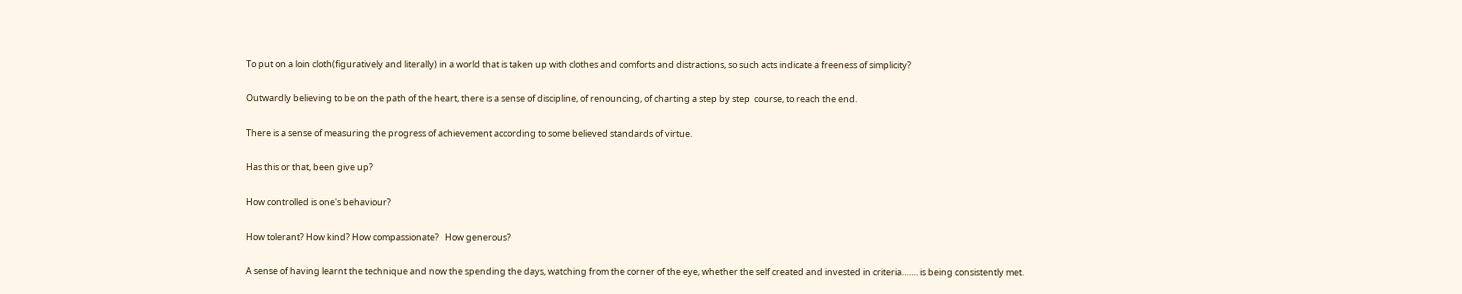To put on a loin cloth(figuratively and literally) in a world that is taken up with clothes and comforts and distractions, so such acts indicate a freeness of simplicity?

Outwardly believing to be on the path of the heart, there is a sense of discipline, of renouncing, of charting a step by step  course, to reach the end.

There is a sense of measuring the progress of achievement according to some believed standards of virtue.

Has this or that, been give up?

How controlled is one's behaviour?

How tolerant? How kind? How compassionate?   How generous?

A sense of having learnt the technique and now the spending the days, watching from the corner of the eye, whether the self created and invested in criteria……. is being consistently met.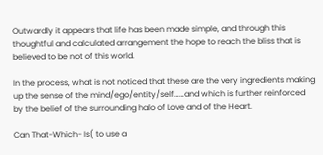Outwardly it appears that life has been made simple, and through this thoughtful and calculated arrangement the hope to reach the bliss that is believed to be not of this world.

In the process, what is not noticed that these are the very ingredients making up the sense of the mind/ego/entity/self……and which is further reinforced by the belief of the surrounding halo of Love and of the Heart.

Can That-Which- Is( to use a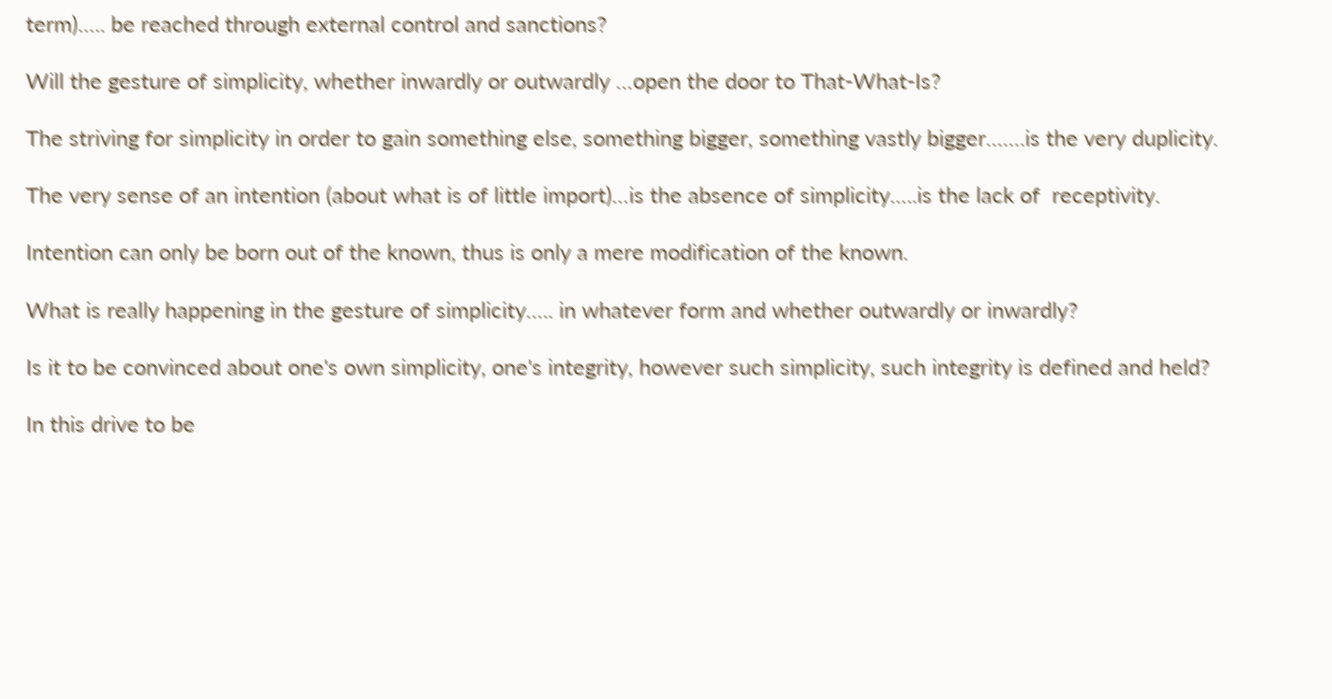term)….. be reached through external control and sanctions?

Will the gesture of simplicity, whether inwardly or outwardly …open the door to That-What-Is?

The striving for simplicity in order to gain something else, something bigger, something vastly bigger…….is the very duplicity.

The very sense of an intention (about what is of little import)…is the absence of simplicity…..is the lack of  receptivity.

Intention can only be born out of the known, thus is only a mere modification of the known.

What is really happening in the gesture of simplicity….. in whatever form and whether outwardly or inwardly?

Is it to be convinced about one's own simplicity, one's integrity, however such simplicity, such integrity is defined and held?

In this drive to be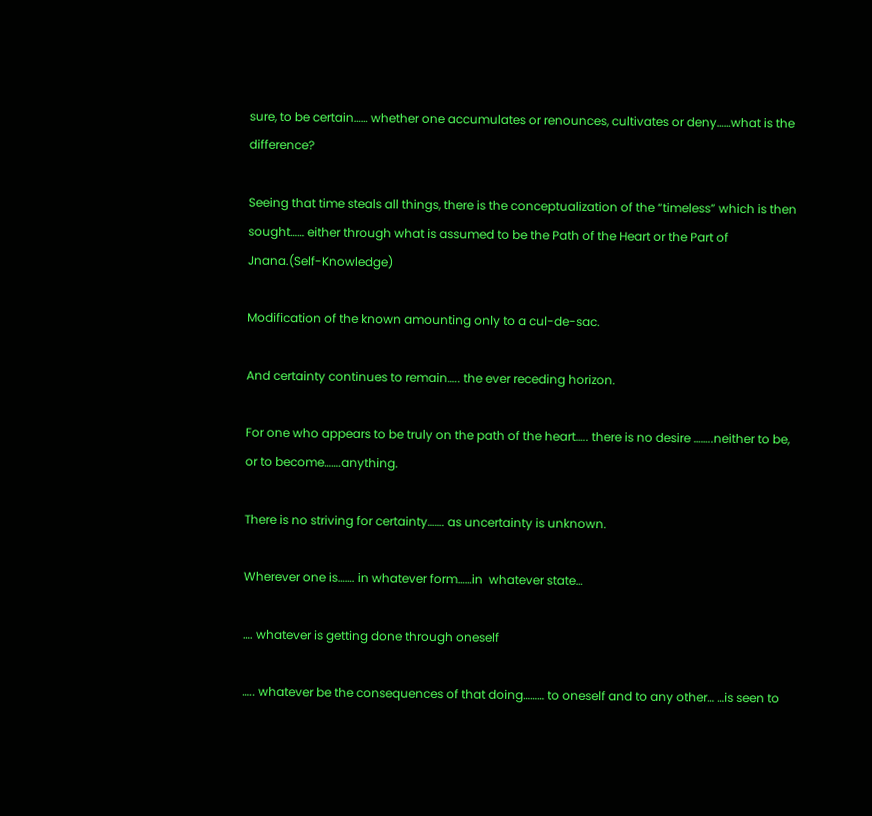sure, to be certain…… whether one accumulates or renounces, cultivates or deny……what is the difference?

Seeing that time steals all things, there is the conceptualization of the “timeless” which is then sought…… either through what is assumed to be the Path of the Heart or the Part of Jnana.(Self-Knowledge)

Modification of the known amounting only to a cul-de-sac.

And certainty continues to remain….. the ever receding horizon.

For one who appears to be truly on the path of the heart….. there is no desire ……..neither to be, or to become…….anything.

There is no striving for certainty……. as uncertainty is unknown.

Wherever one is……. in whatever form……in  whatever state…

…. whatever is getting done through oneself

….. whatever be the consequences of that doing……… to oneself and to any other… …is seen to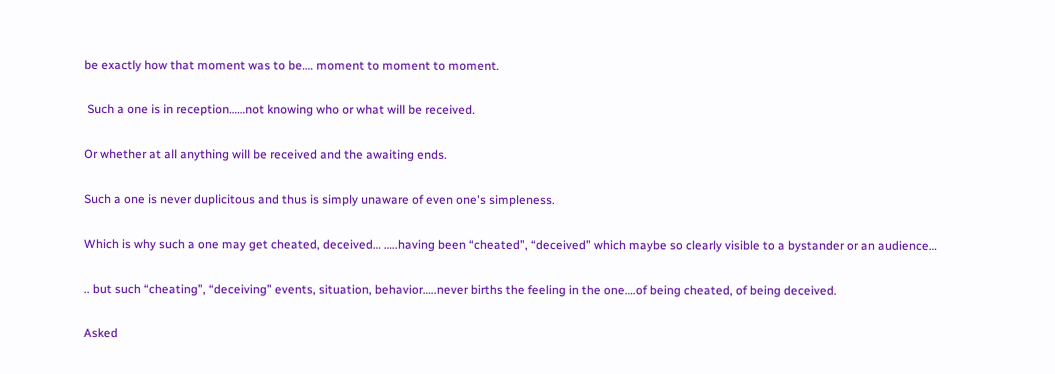be exactly how that moment was to be…. moment to moment to moment.

 Such a one is in reception……not knowing who or what will be received.

Or whether at all anything will be received and the awaiting ends.

Such a one is never duplicitous and thus is simply unaware of even one's simpleness.

Which is why such a one may get cheated, deceived… …..having been “cheated”, “deceived” which maybe so clearly visible to a bystander or an audience…

.. but such “cheating”, “deceiving” events, situation, behavior…..never births the feeling in the one….of being cheated, of being deceived.

Asked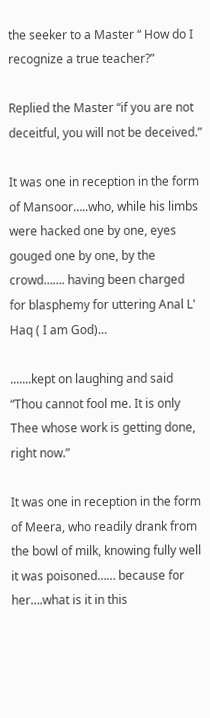the seeker to a Master “ How do I recognize a true teacher?”

Replied the Master “if you are not deceitful, you will not be deceived.”

It was one in reception in the form of Mansoor…..who, while his limbs were hacked one by one, eyes gouged one by one, by the crowd……. having been charged for blasphemy for uttering Anal L' Haq ( I am God)…

.......kept on laughing and said “Thou cannot fool me. It is only Thee whose work is getting done, right now.”

It was one in reception in the form of Meera, who readily drank from the bowl of milk, knowing fully well it was poisoned…… because for her….what is it in this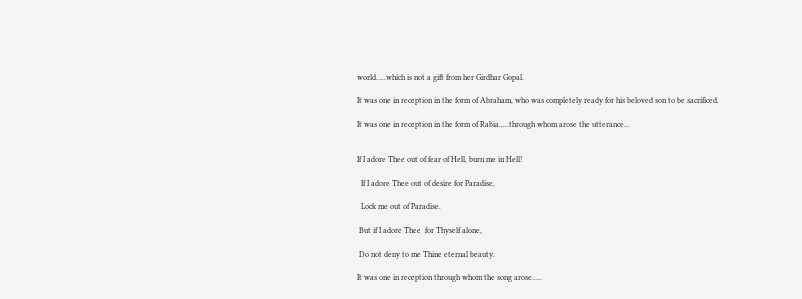world…..which is not a gift from her Girdhar Gopal.

It was one in reception in the form of Abraham, who was completely ready for his beloved son to be sacrificed.

It was one in reception in the form of Rabia.....through whom arose the utterance...


If I adore Thee out of fear of Hell, burn me in Hell!

  If I adore Thee out of desire for Paradise,

  Lock me out of Paradise.

 But if I adore Thee  for Thyself alone,

 Do not deny to me Thine eternal beauty.

It was one in reception through whom the song arose…..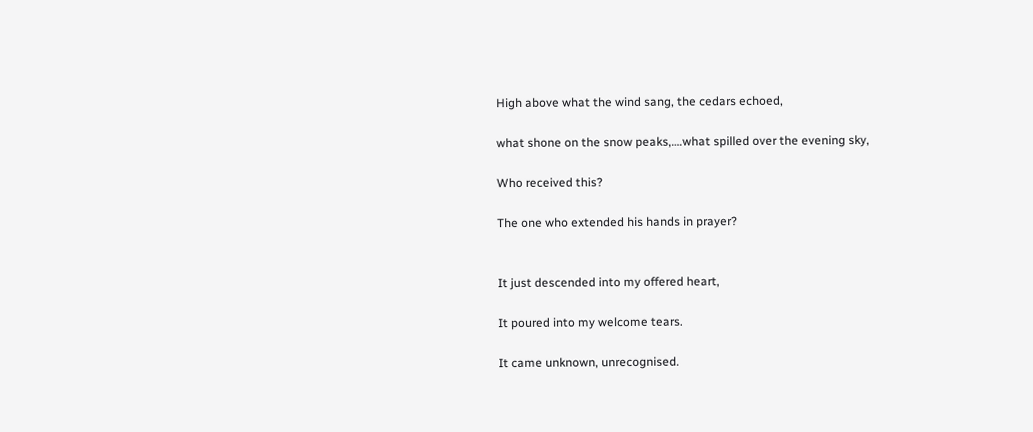High above what the wind sang, the cedars echoed,

what shone on the snow peaks,….what spilled over the evening sky,

Who received this?

The one who extended his hands in prayer?


It just descended into my offered heart,

It poured into my welcome tears.

It came unknown, unrecognised.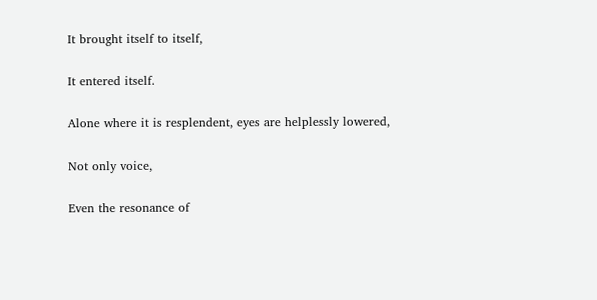It brought itself to itself,

It entered itself.

Alone where it is resplendent, eyes are helplessly lowered,

Not only voice,

Even the resonance of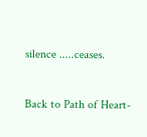silence .....ceases.


Back to Path of Heart-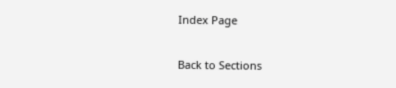Index Page

Back to Sections